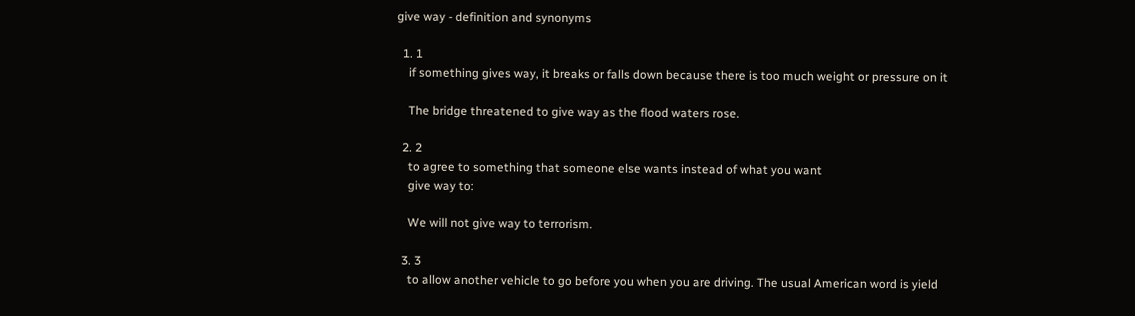give way - definition and synonyms

  1. 1
    if something gives way, it breaks or falls down because there is too much weight or pressure on it

    The bridge threatened to give way as the flood waters rose.

  2. 2
    to agree to something that someone else wants instead of what you want
    give way to:

    We will not give way to terrorism.

  3. 3
    to allow another vehicle to go before you when you are driving. The usual American word is yield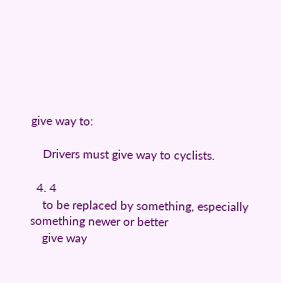give way to:

    Drivers must give way to cyclists.

  4. 4
    to be replaced by something, especially something newer or better
    give way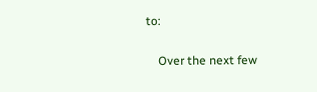to:

    Over the next few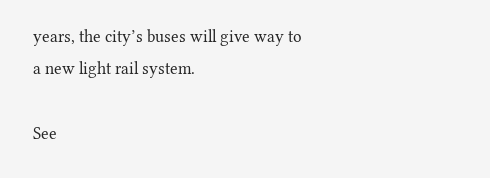years, the city’s buses will give way to a new light rail system.

See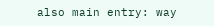also main entry: way